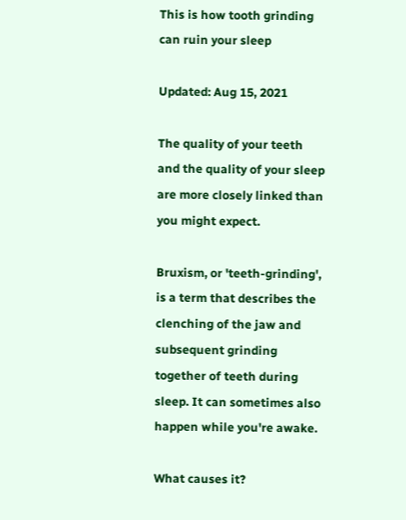This is how tooth grinding can ruin your sleep

Updated: Aug 15, 2021

The quality of your teeth and the quality of your sleep are more closely linked than you might expect.

Bruxism, or 'teeth-grinding', is a term that describes the clenching of the jaw and subsequent grinding together of teeth during sleep. It can sometimes also happen while you're awake.

What causes it?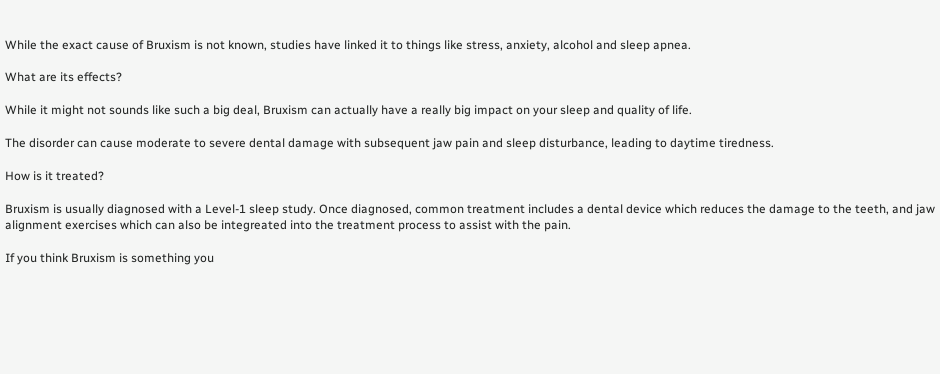While the exact cause of Bruxism is not known, studies have linked it to things like stress, anxiety, alcohol and sleep apnea.

What are its effects?

While it might not sounds like such a big deal, Bruxism can actually have a really big impact on your sleep and quality of life.

The disorder can cause moderate to severe dental damage with subsequent jaw pain and sleep disturbance, leading to daytime tiredness.

How is it treated?

Bruxism is usually diagnosed with a Level-1 sleep study. Once diagnosed, common treatment includes a dental device which reduces the damage to the teeth, and jaw alignment exercises which can also be integreated into the treatment process to assist with the pain.

If you think Bruxism is something you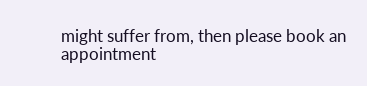might suffer from, then please book an appointment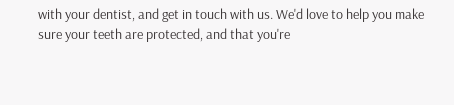with your dentist, and get in touch with us. We'd love to help you make sure your teeth are protected, and that you're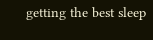getting the best sleep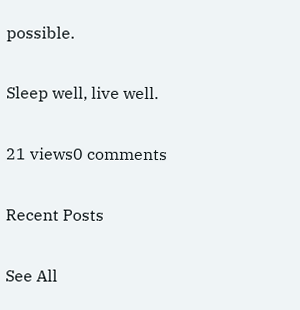possible.

Sleep well, live well.

21 views0 comments

Recent Posts

See All